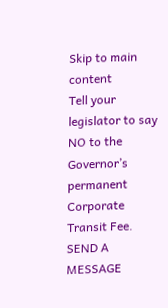Skip to main content
Tell your legislator to say NO to the Governor’s permanent Corporate Transit Fee. SEND A MESSAGE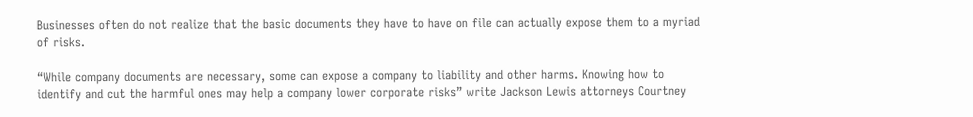Businesses often do not realize that the basic documents they have to have on file can actually expose them to a myriad of risks.

“While company documents are necessary, some can expose a company to liability and other harms. Knowing how to identify and cut the harmful ones may help a company lower corporate risks” write Jackson Lewis attorneys Courtney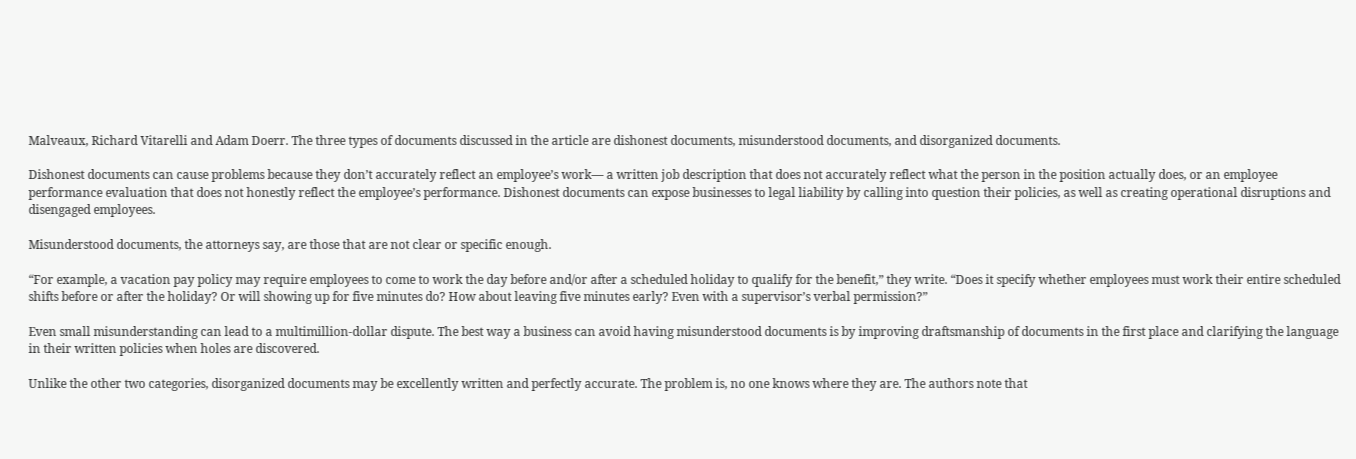Malveaux, Richard Vitarelli and Adam Doerr. The three types of documents discussed in the article are dishonest documents, misunderstood documents, and disorganized documents.

Dishonest documents can cause problems because they don’t accurately reflect an employee’s work— a written job description that does not accurately reflect what the person in the position actually does, or an employee performance evaluation that does not honestly reflect the employee’s performance. Dishonest documents can expose businesses to legal liability by calling into question their policies, as well as creating operational disruptions and disengaged employees.

Misunderstood documents, the attorneys say, are those that are not clear or specific enough.

“For example, a vacation pay policy may require employees to come to work the day before and/or after a scheduled holiday to qualify for the benefit,” they write. “Does it specify whether employees must work their entire scheduled shifts before or after the holiday? Or will showing up for five minutes do? How about leaving five minutes early? Even with a supervisor’s verbal permission?”

Even small misunderstanding can lead to a multimillion-dollar dispute. The best way a business can avoid having misunderstood documents is by improving draftsmanship of documents in the first place and clarifying the language in their written policies when holes are discovered.

Unlike the other two categories, disorganized documents may be excellently written and perfectly accurate. The problem is, no one knows where they are. The authors note that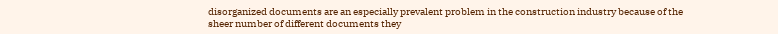disorganized documents are an especially prevalent problem in the construction industry because of the sheer number of different documents they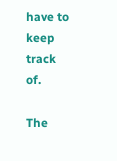have to keep track of.

The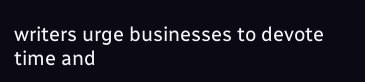writers urge businesses to devote time and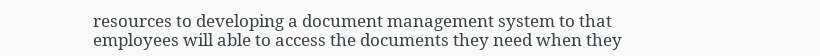resources to developing a document management system to that employees will able to access the documents they need when they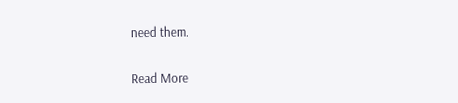need them.

Read More